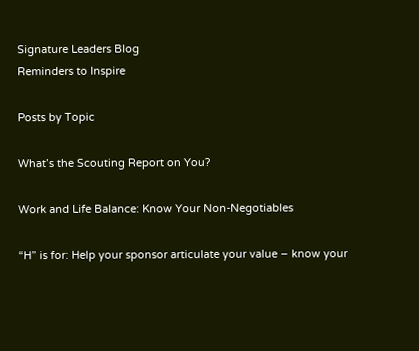Signature Leaders Blog
Reminders to Inspire

Posts by Topic

What’s the Scouting Report on You?

Work and Life Balance: Know Your Non-Negotiables

“H” is for: Help your sponsor articulate your value – know your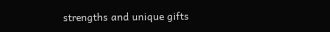strengths and unique gifts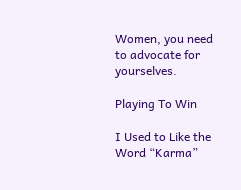Women, you need to advocate for yourselves.

Playing To Win

I Used to Like the Word “Karma”